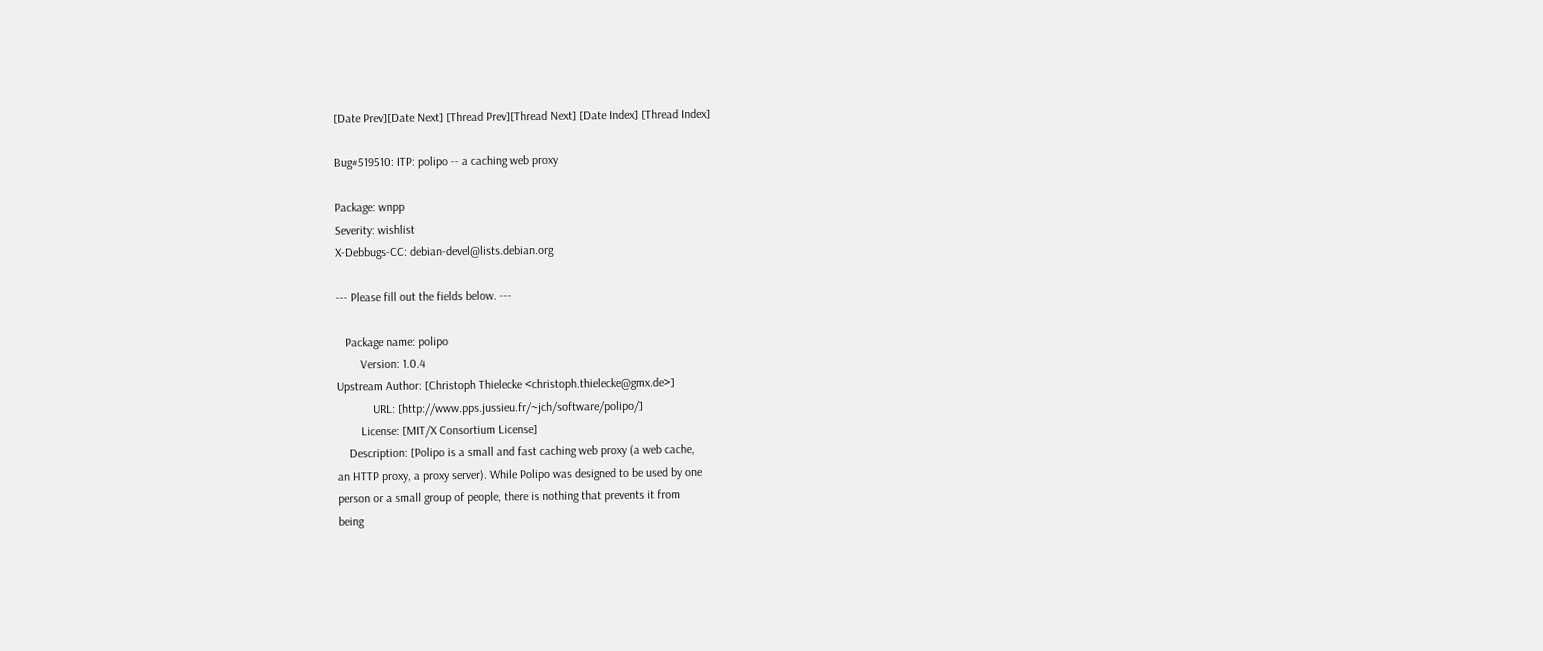[Date Prev][Date Next] [Thread Prev][Thread Next] [Date Index] [Thread Index]

Bug#519510: ITP: polipo -- a caching web proxy

Package: wnpp
Severity: wishlist
X-Debbugs-CC: debian-devel@lists.debian.org

--- Please fill out the fields below. ---

   Package name: polipo
        Version: 1.0.4
Upstream Author: [Christoph Thielecke <christoph.thielecke@gmx.de>]
            URL: [http://www.pps.jussieu.fr/~jch/software/polipo/]
        License: [MIT/X Consortium License]
    Description: [Polipo is a small and fast caching web proxy (a web cache,
an HTTP proxy, a proxy server). While Polipo was designed to be used by one
person or a small group of people, there is nothing that prevents it from
being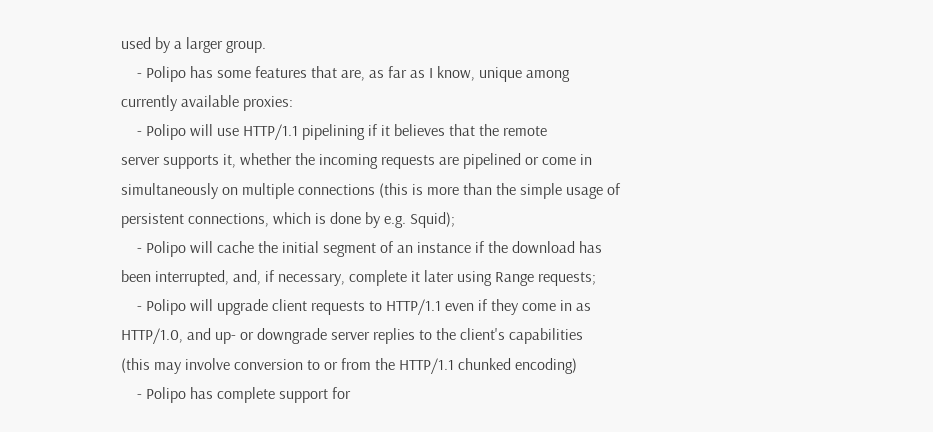used by a larger group.
    - Polipo has some features that are, as far as I know, unique among
currently available proxies:
    - Polipo will use HTTP/1.1 pipelining if it believes that the remote
server supports it, whether the incoming requests are pipelined or come in
simultaneously on multiple connections (this is more than the simple usage of
persistent connections, which is done by e.g. Squid);
    - Polipo will cache the initial segment of an instance if the download has
been interrupted, and, if necessary, complete it later using Range requests;
    - Polipo will upgrade client requests to HTTP/1.1 even if they come in as
HTTP/1.0, and up- or downgrade server replies to the client's capabilities
(this may involve conversion to or from the HTTP/1.1 chunked encoding)
    - Polipo has complete support for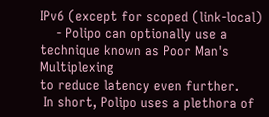IPv6 (except for scoped (link-local)
    - Polipo can optionally use a technique known as Poor Man's Multiplexing
to reduce latency even further.
 In short, Polipo uses a plethora of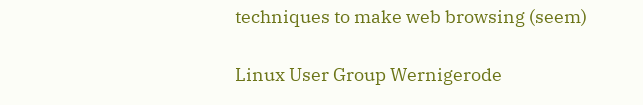techniques to make web browsing (seem)

Linux User Group Wernigerode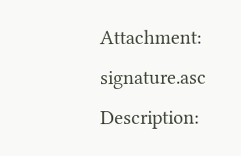Attachment: signature.asc
Description: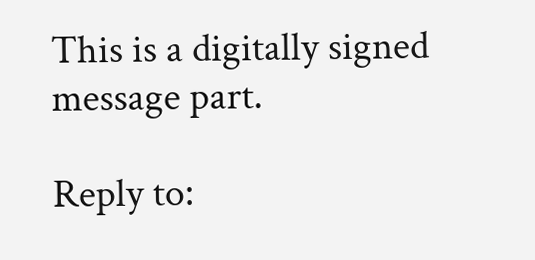This is a digitally signed message part.

Reply to: